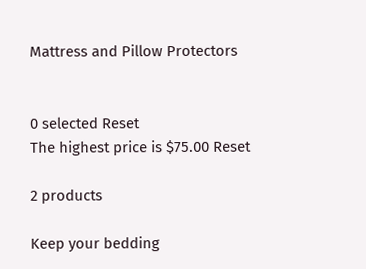Mattress and Pillow Protectors


0 selected Reset
The highest price is $75.00 Reset

2 products

Keep your bedding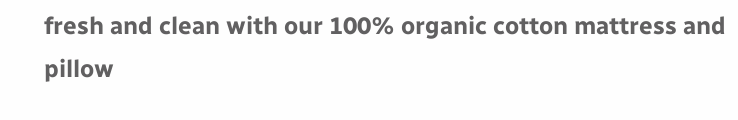fresh and clean with our 100% organic cotton mattress and pillow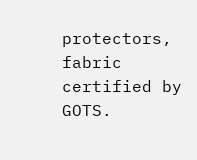protectors, fabric certified by GOTS.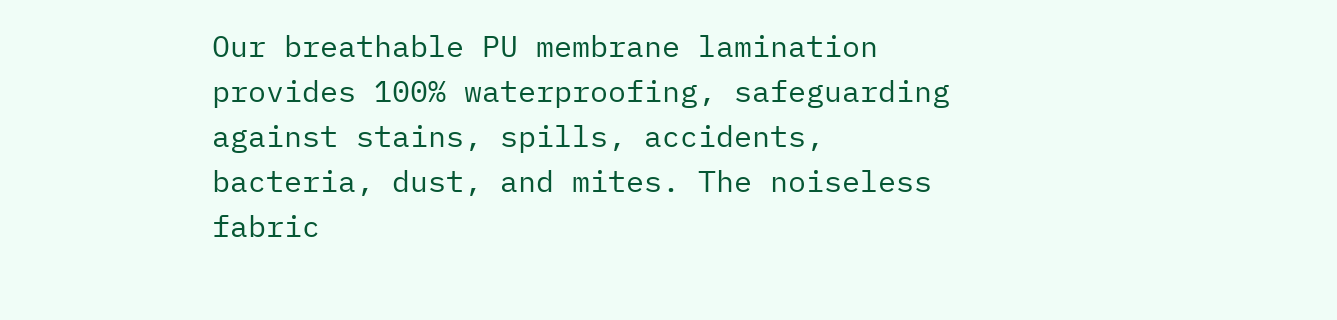Our breathable PU membrane lamination provides 100% waterproofing, safeguarding against stains, spills, accidents, bacteria, dust, and mites. The noiseless fabric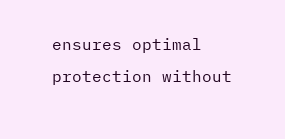ensures optimal protection without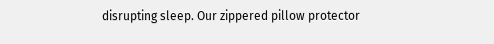disrupting sleep. Our zippered pillow protector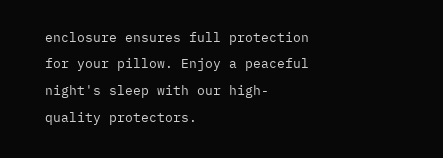enclosure ensures full protection for your pillow. Enjoy a peaceful night's sleep with our high-quality protectors.